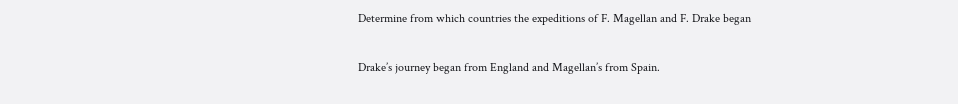Determine from which countries the expeditions of F. Magellan and F. Drake began

Drake’s journey began from England and Magellan’s from Spain.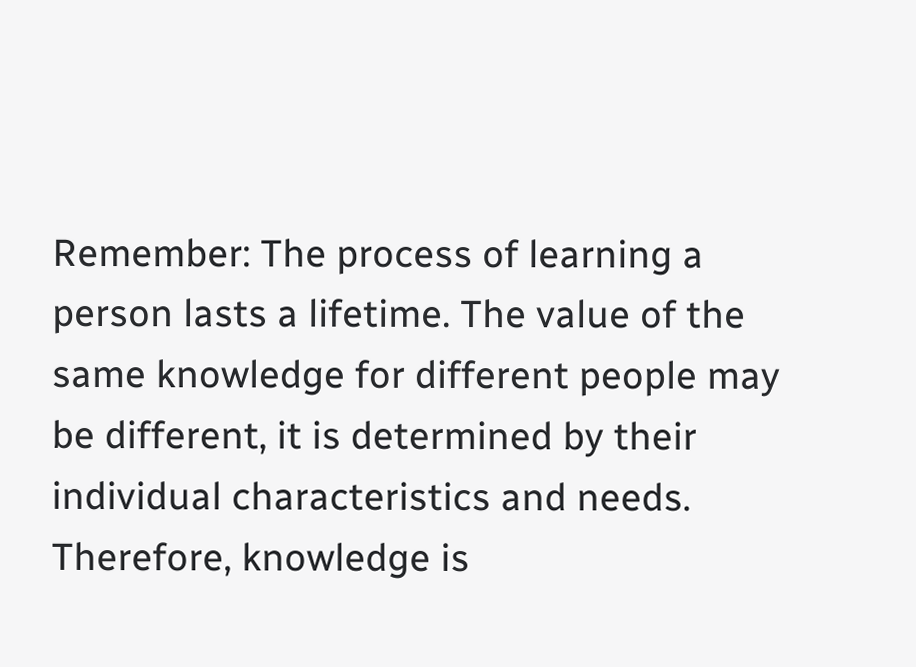Remember: The process of learning a person lasts a lifetime. The value of the same knowledge for different people may be different, it is determined by their individual characteristics and needs. Therefore, knowledge is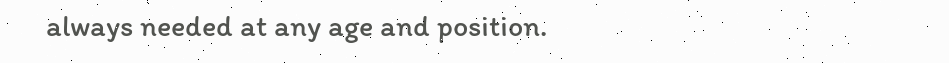always needed at any age and position.